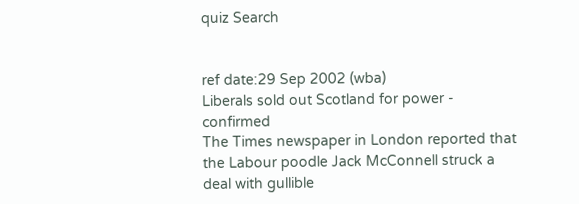quiz Search


ref date:29 Sep 2002 (wba)
Liberals sold out Scotland for power - confirmed
The Times newspaper in London reported that the Labour poodle Jack McConnell struck a deal with gullible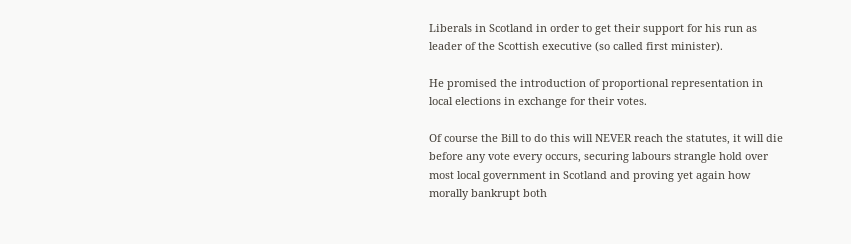Liberals in Scotland in order to get their support for his run as leader of the Scottish executive (so called first minister).

He promised the introduction of proportional representation in local elections in exchange for their votes.

Of course the Bill to do this will NEVER reach the statutes, it will die before any vote every occurs, securing labours strangle hold over most local government in Scotland and proving yet again how morally bankrupt both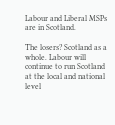Labour and Liberal MSPs are in Scotland.

The losers? Scotland as a whole. Labour will continue to run Scotland at the local and national level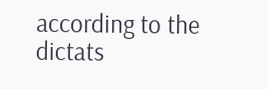according to the dictats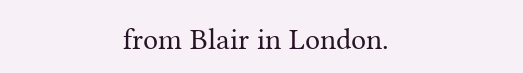from Blair in London.